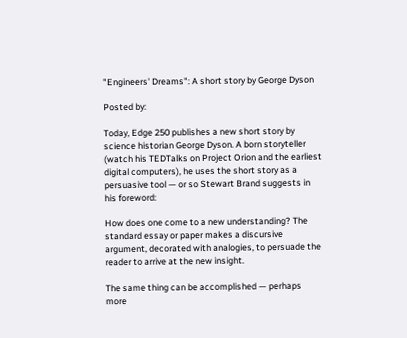"Engineers' Dreams": A short story by George Dyson

Posted by:

Today, Edge 250 publishes a new short story by science historian George Dyson. A born storyteller (watch his TEDTalks on Project Orion and the earliest digital computers), he uses the short story as a persuasive tool — or so Stewart Brand suggests in his foreword:

How does one come to a new understanding? The standard essay or paper makes a discursive argument, decorated with analogies, to persuade the reader to arrive at the new insight.

The same thing can be accomplished — perhaps more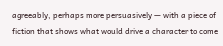agreeably, perhaps more persuasively — with a piece of fiction that shows what would drive a character to come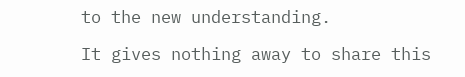to the new understanding.

It gives nothing away to share this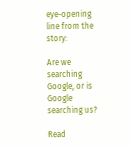eye-opening line from the story:

Are we searching Google, or is Google searching us?

Read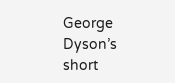George Dyson’s short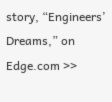story, “Engineers’ Dreams,” on Edge.com >>